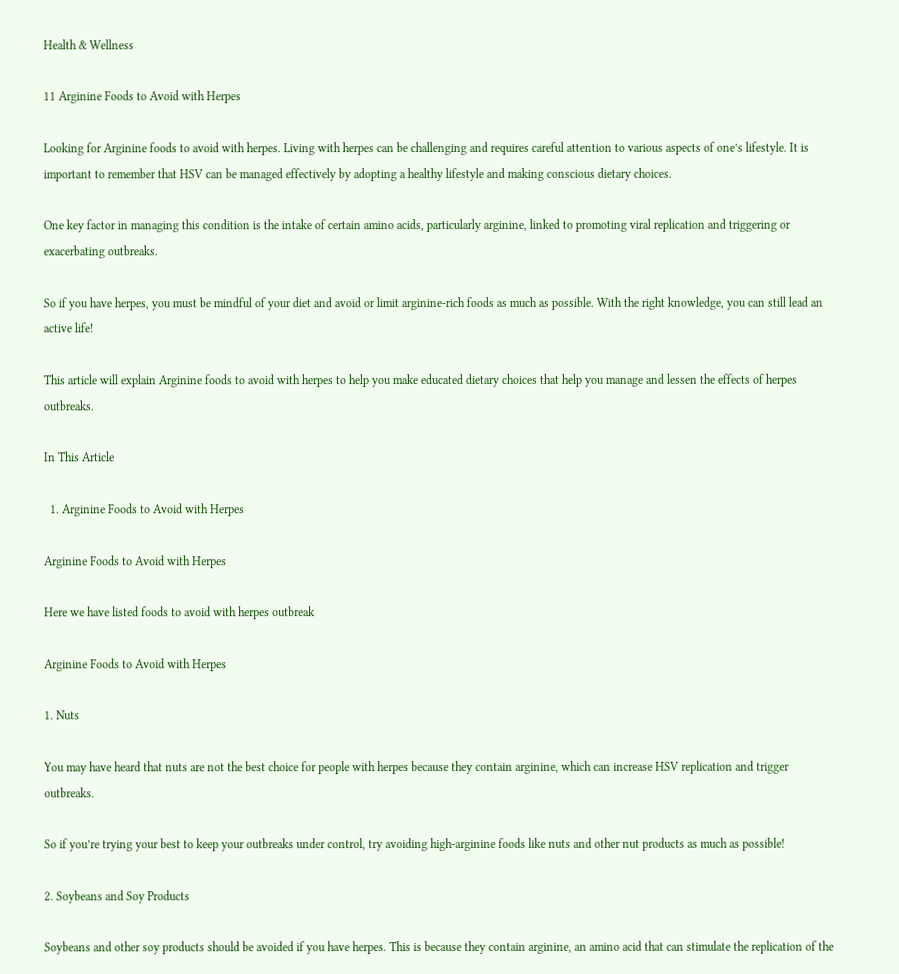Health & Wellness

11 Arginine Foods to Avoid with Herpes

Looking for Arginine foods to avoid with herpes. Living with herpes can be challenging and requires careful attention to various aspects of one’s lifestyle. It is important to remember that HSV can be managed effectively by adopting a healthy lifestyle and making conscious dietary choices.

One key factor in managing this condition is the intake of certain amino acids, particularly arginine, linked to promoting viral replication and triggering or exacerbating outbreaks.

So if you have herpes, you must be mindful of your diet and avoid or limit arginine-rich foods as much as possible. With the right knowledge, you can still lead an active life!

This article will explain Arginine foods to avoid with herpes to help you make educated dietary choices that help you manage and lessen the effects of herpes outbreaks.

In This Article

  1. Arginine Foods to Avoid with Herpes

Arginine Foods to Avoid with Herpes

Here we have listed foods to avoid with herpes outbreak

Arginine Foods to Avoid with Herpes

1. Nuts

You may have heard that nuts are not the best choice for people with herpes because they contain arginine, which can increase HSV replication and trigger outbreaks.

So if you’re trying your best to keep your outbreaks under control, try avoiding high-arginine foods like nuts and other nut products as much as possible!

2. Soybeans and Soy Products

Soybeans and other soy products should be avoided if you have herpes. This is because they contain arginine, an amino acid that can stimulate the replication of the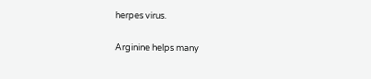herpes virus.

Arginine helps many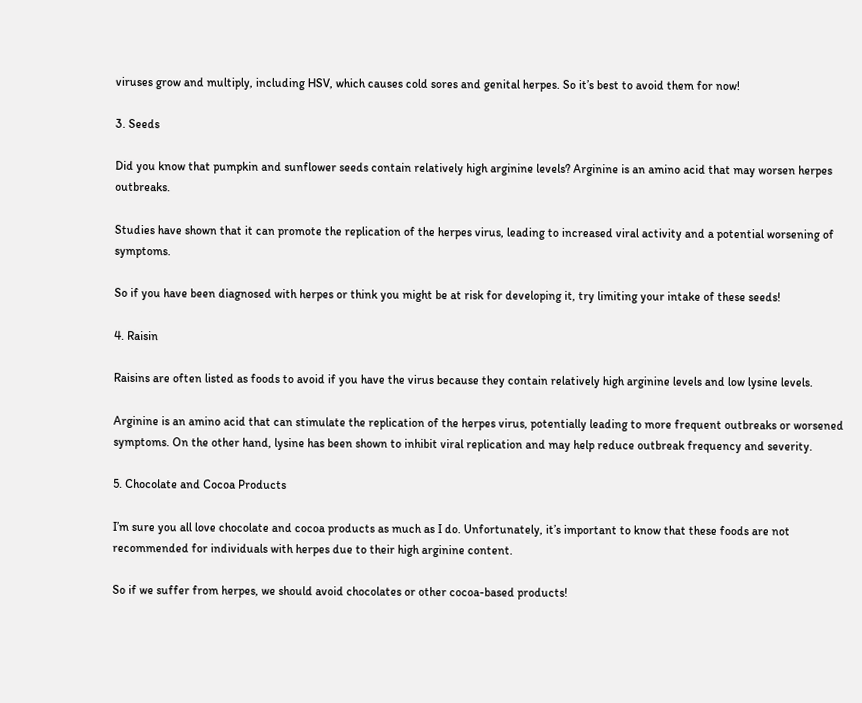viruses grow and multiply, including HSV, which causes cold sores and genital herpes. So it’s best to avoid them for now!

3. Seeds

Did you know that pumpkin and sunflower seeds contain relatively high arginine levels? Arginine is an amino acid that may worsen herpes outbreaks.

Studies have shown that it can promote the replication of the herpes virus, leading to increased viral activity and a potential worsening of symptoms.

So if you have been diagnosed with herpes or think you might be at risk for developing it, try limiting your intake of these seeds!

4. Raisin

Raisins are often listed as foods to avoid if you have the virus because they contain relatively high arginine levels and low lysine levels.

Arginine is an amino acid that can stimulate the replication of the herpes virus, potentially leading to more frequent outbreaks or worsened symptoms. On the other hand, lysine has been shown to inhibit viral replication and may help reduce outbreak frequency and severity.

5. Chocolate and Cocoa Products

I’m sure you all love chocolate and cocoa products as much as I do. Unfortunately, it’s important to know that these foods are not recommended for individuals with herpes due to their high arginine content.

So if we suffer from herpes, we should avoid chocolates or other cocoa-based products!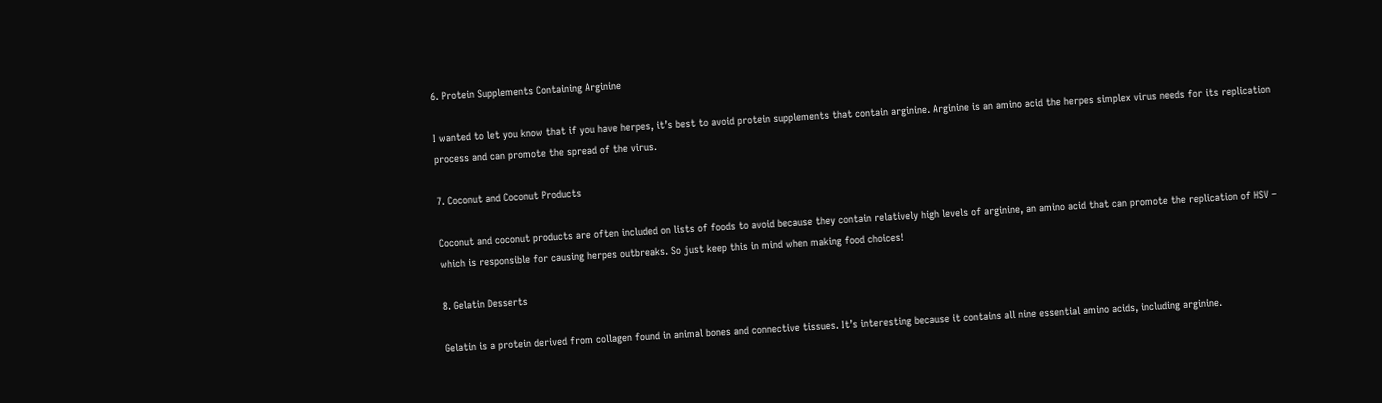6. Protein Supplements Containing Arginine

I wanted to let you know that if you have herpes, it’s best to avoid protein supplements that contain arginine. Arginine is an amino acid the herpes simplex virus needs for its replication process and can promote the spread of the virus.

7. Coconut and Coconut Products

Coconut and coconut products are often included on lists of foods to avoid because they contain relatively high levels of arginine, an amino acid that can promote the replication of HSV – which is responsible for causing herpes outbreaks. So just keep this in mind when making food choices!

8. Gelatin Desserts

Gelatin is a protein derived from collagen found in animal bones and connective tissues. It’s interesting because it contains all nine essential amino acids, including arginine.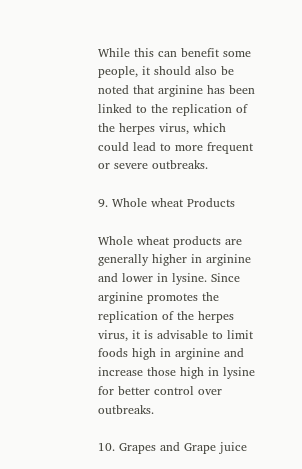While this can benefit some people, it should also be noted that arginine has been linked to the replication of the herpes virus, which could lead to more frequent or severe outbreaks.

9. Whole wheat Products

Whole wheat products are generally higher in arginine and lower in lysine. Since arginine promotes the replication of the herpes virus, it is advisable to limit foods high in arginine and increase those high in lysine for better control over outbreaks.

10. Grapes and Grape juice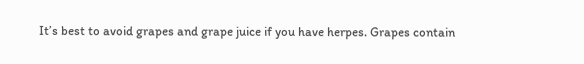It’s best to avoid grapes and grape juice if you have herpes. Grapes contain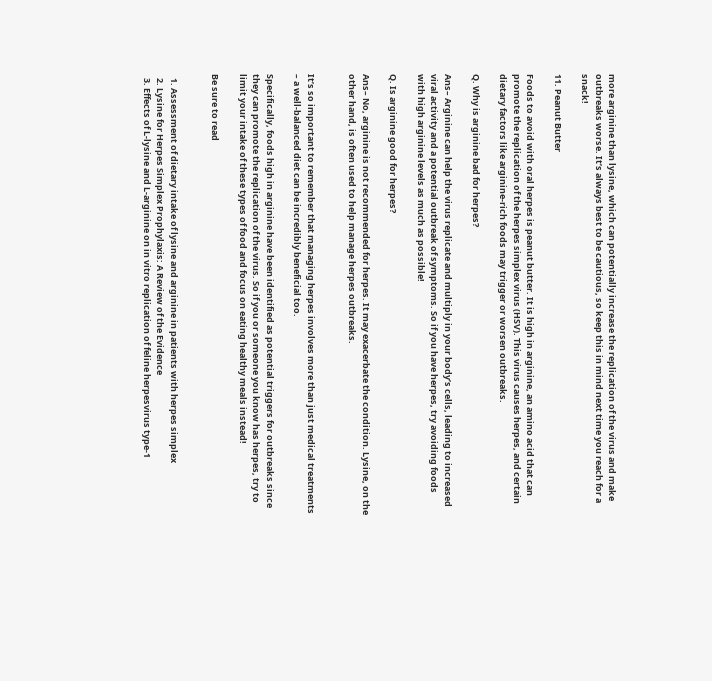more arginine than lysine, which can potentially increase the replication of the virus and make outbreaks worse. It’s always best to be cautious, so keep this in mind next time you reach for a snack!

11. Peanut Butter

Foods to avoid with oral herpes is peanut butter. It is high in arginine, an amino acid that can promote the replication of the herpes simplex virus (HSV). This virus causes herpes, and certain dietary factors like arginine-rich foods may trigger or worsen outbreaks.

Q. Why is arginine bad for herpes?

Ans– Arginine can help the virus replicate and multiply in your body’s cells, leading to increased viral activity and a potential outbreak of symptoms. So if you have herpes, try avoiding foods with high arginine levels as much as possible!

Q. Is arginine good for herpes?

Ans– No, arginine is not recommended for herpes. It may exacerbate the condition. Lysine, on the other hand, is often used to help manage herpes outbreaks.


It’s so important to remember that managing herpes involves more than just medical treatments – a well-balanced diet can be incredibly beneficial too.

Specifically, foods high in arginine have been identified as potential triggers for outbreaks since they can promote the replication of the virus. So if you or someone you know has herpes, try to limit your intake of these types of food and focus on eating healthy meals instead!

Be sure to read


  1. Assessment of dietary intake of lysine and arginine in patients with herpes simplex
  2. Lysine for Herpes Simplex Prophylaxis: A Review of the Evidence
  3. Effects of L-lysine and L-arginine on in vitro replication of feline herpesvirus type-1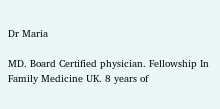Dr Maria

MD. Board Certified physician. Fellowship In Family Medicine UK. 8 years of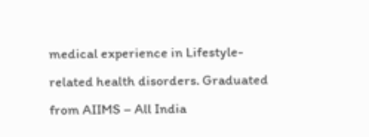medical experience in Lifestyle-related health disorders. Graduated from AIIMS – All India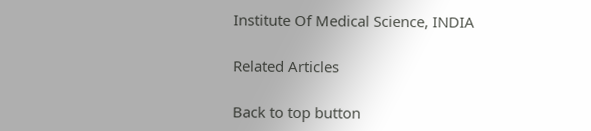Institute Of Medical Science, INDIA

Related Articles

Back to top button